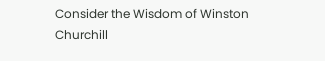Consider the Wisdom of Winston Churchill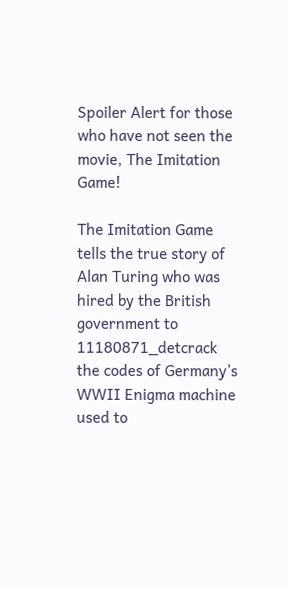Spoiler Alert for those who have not seen the movie, The Imitation Game!

The Imitation Game tells the true story of Alan Turing who was hired by the British government to 11180871_detcrack the codes of Germany’s WWII Enigma machine used to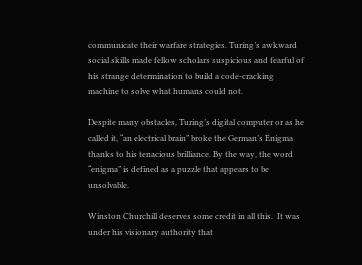communicate their warfare strategies. Turing’s awkward social skills made fellow scholars suspicious and fearful of his strange determination to build a code-cracking machine to solve what humans could not.

Despite many obstacles, Turing’s digital computer or as he called it, “an electrical brain” broke the German’s Enigma thanks to his tenacious brilliance. By the way, the word “enigma” is defined as a puzzle that appears to be unsolvable.

Winston Churchill deserves some credit in all this.  It was under his visionary authority that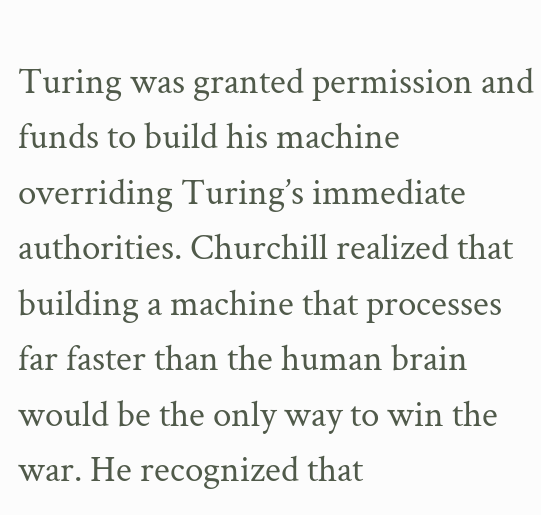Turing was granted permission and funds to build his machine overriding Turing’s immediate authorities. Churchill realized that building a machine that processes far faster than the human brain would be the only way to win the war. He recognized that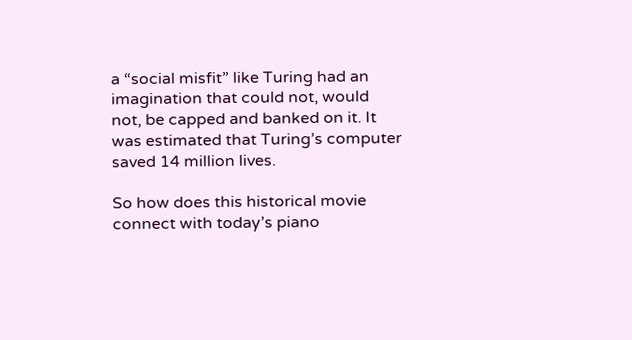a “social misfit” like Turing had an imagination that could not, would not, be capped and banked on it. It was estimated that Turing’s computer saved 14 million lives.

So how does this historical movie connect with today’s piano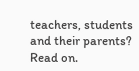teachers, students and their parents? Read on.